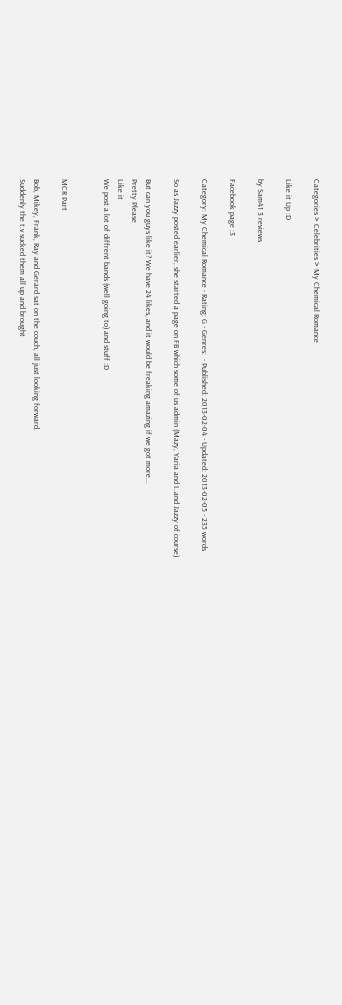Categories > Celebrities > My Chemical Romance

Like it Up :D

by Sam41 3 reviews

Facebook page :3

Category: My Chemical Romance - Rating: G - Genres:  - Published: 2013-02-04 - Updated: 2013-02-05 - 235 words

So as Jazzy posted earlier, she started a page on FB which some of us admin (Mazy, Yaria and I..and Jazzy of course)

But can you guys like it? We have 24 likes, and it would be freaking amazing if we got more...
Pretty Please
Like it
We post a lot of diffrent bands (well going to) and stuff :D


MCR Part

Bob, Mikey, Frank, Ray and Gerard sat on the couch, all just looking forward.
Suddenly the t.v sucked them all up and brought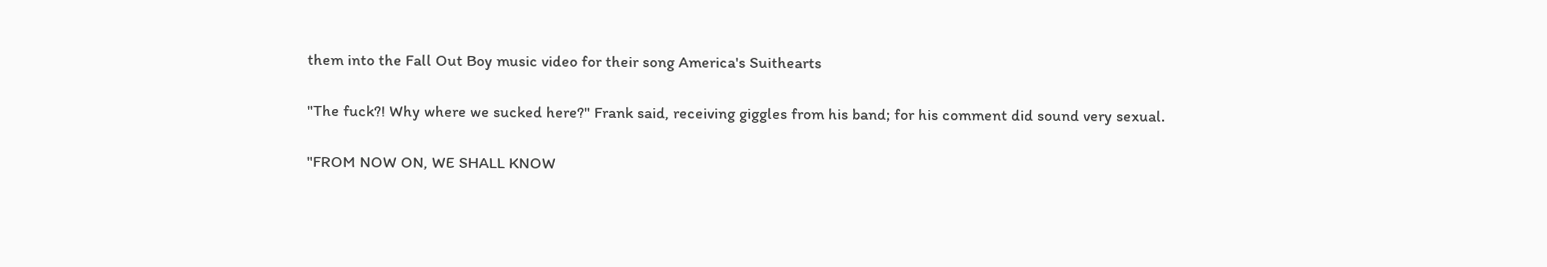them into the Fall Out Boy music video for their song America's Suithearts

"The fuck?! Why where we sucked here?" Frank said, receiving giggles from his band; for his comment did sound very sexual.

"FROM NOW ON, WE SHALL KNOW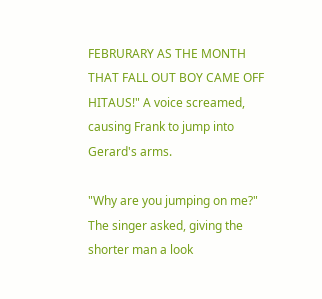FEBRURARY AS THE MONTH THAT FALL OUT BOY CAME OFF HITAUS!" A voice screamed, causing Frank to jump into Gerard's arms.

"Why are you jumping on me?" The singer asked, giving the shorter man a look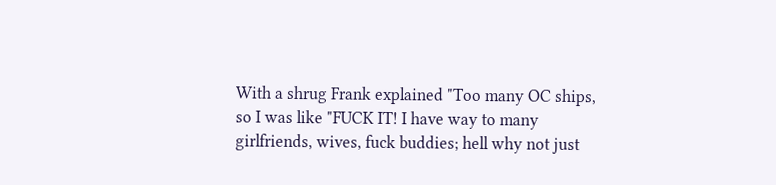With a shrug Frank explained "Too many OC ships, so I was like "FUCK IT! I have way to many girlfriends, wives, fuck buddies; hell why not just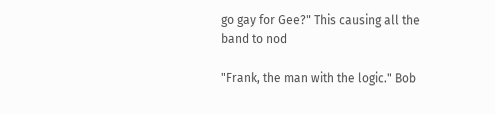go gay for Gee?" This causing all the band to nod

"Frank, the man with the logic." Bob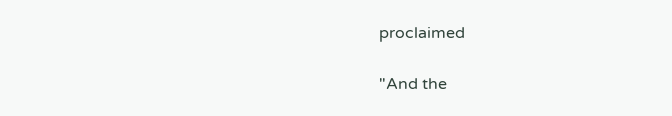proclaimed

"And the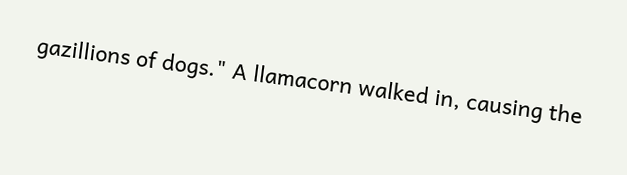gazillions of dogs." A llamacorn walked in, causing the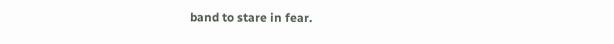band to stare in fear.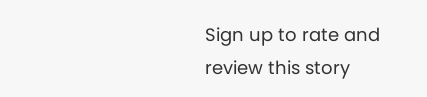Sign up to rate and review this story